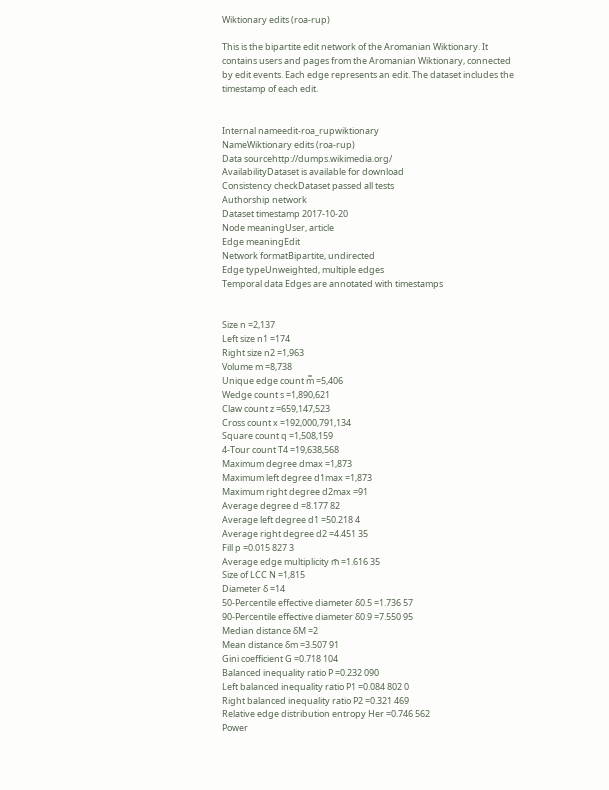Wiktionary edits (roa-rup)

This is the bipartite edit network of the Aromanian Wiktionary. It contains users and pages from the Aromanian Wiktionary, connected by edit events. Each edge represents an edit. The dataset includes the timestamp of each edit.


Internal nameedit-roa_rupwiktionary
NameWiktionary edits (roa-rup)
Data sourcehttp://dumps.wikimedia.org/
AvailabilityDataset is available for download
Consistency checkDataset passed all tests
Authorship network
Dataset timestamp 2017-10-20
Node meaningUser, article
Edge meaningEdit
Network formatBipartite, undirected
Edge typeUnweighted, multiple edges
Temporal data Edges are annotated with timestamps


Size n =2,137
Left size n1 =174
Right size n2 =1,963
Volume m =8,738
Unique edge count m̿ =5,406
Wedge count s =1,890,621
Claw count z =659,147,523
Cross count x =192,000,791,134
Square count q =1,508,159
4-Tour count T4 =19,638,568
Maximum degree dmax =1,873
Maximum left degree d1max =1,873
Maximum right degree d2max =91
Average degree d =8.177 82
Average left degree d1 =50.218 4
Average right degree d2 =4.451 35
Fill p =0.015 827 3
Average edge multiplicity m̃ =1.616 35
Size of LCC N =1,815
Diameter δ =14
50-Percentile effective diameter δ0.5 =1.736 57
90-Percentile effective diameter δ0.9 =7.550 95
Median distance δM =2
Mean distance δm =3.507 91
Gini coefficient G =0.718 104
Balanced inequality ratio P =0.232 090
Left balanced inequality ratio P1 =0.084 802 0
Right balanced inequality ratio P2 =0.321 469
Relative edge distribution entropy Her =0.746 562
Power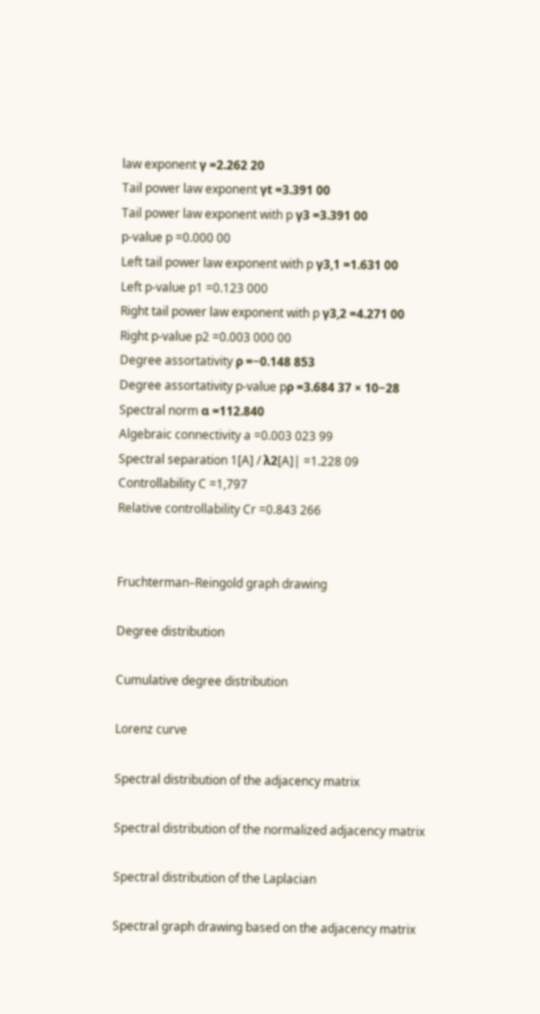law exponent γ =2.262 20
Tail power law exponent γt =3.391 00
Tail power law exponent with p γ3 =3.391 00
p-value p =0.000 00
Left tail power law exponent with p γ3,1 =1.631 00
Left p-value p1 =0.123 000
Right tail power law exponent with p γ3,2 =4.271 00
Right p-value p2 =0.003 000 00
Degree assortativity ρ =−0.148 853
Degree assortativity p-value pρ =3.684 37 × 10−28
Spectral norm α =112.840
Algebraic connectivity a =0.003 023 99
Spectral separation 1[A] / λ2[A]| =1.228 09
Controllability C =1,797
Relative controllability Cr =0.843 266


Fruchterman–Reingold graph drawing

Degree distribution

Cumulative degree distribution

Lorenz curve

Spectral distribution of the adjacency matrix

Spectral distribution of the normalized adjacency matrix

Spectral distribution of the Laplacian

Spectral graph drawing based on the adjacency matrix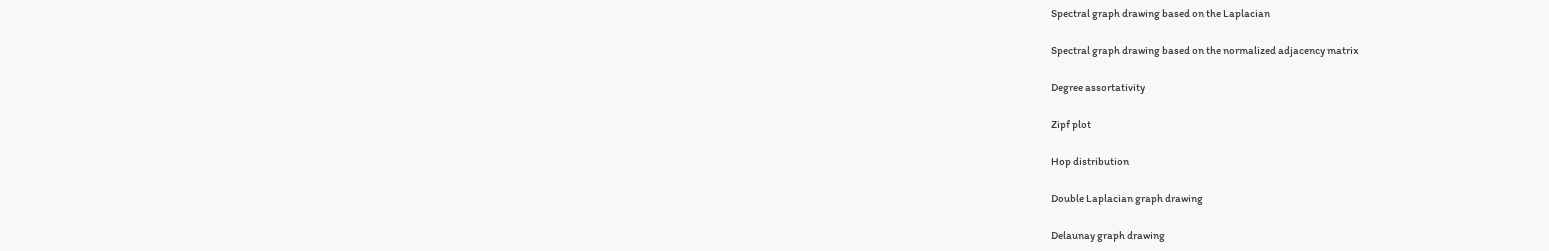Spectral graph drawing based on the Laplacian

Spectral graph drawing based on the normalized adjacency matrix

Degree assortativity

Zipf plot

Hop distribution

Double Laplacian graph drawing

Delaunay graph drawing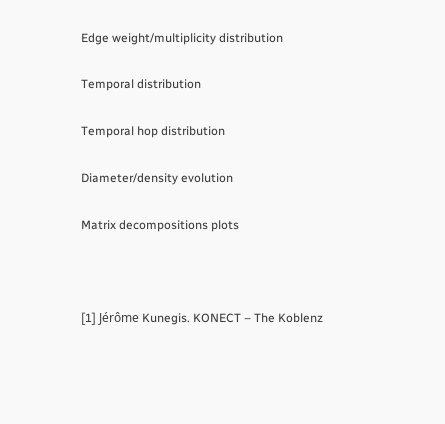Edge weight/multiplicity distribution

Temporal distribution

Temporal hop distribution

Diameter/density evolution

Matrix decompositions plots



[1] Jérôme Kunegis. KONECT – The Koblenz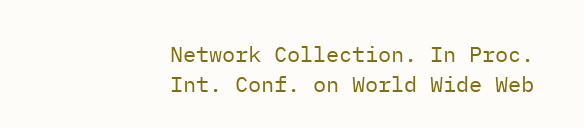Network Collection. In Proc. Int. Conf. on World Wide Web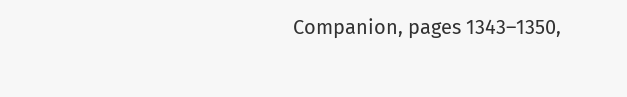Companion, pages 1343–1350,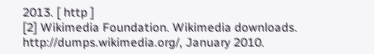2013. [ http ]
[2] Wikimedia Foundation. Wikimedia downloads. http://dumps.wikimedia.org/, January 2010.